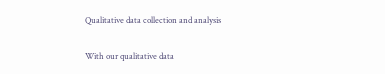Qualitative data collection and analysis

With our qualitative data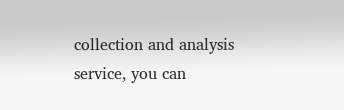collection and analysis service, you can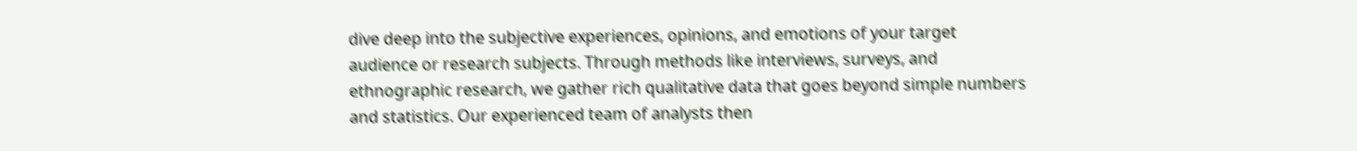dive deep into the subjective experiences, opinions, and emotions of your target audience or research subjects. Through methods like interviews, surveys, and ethnographic research, we gather rich qualitative data that goes beyond simple numbers and statistics. Our experienced team of analysts then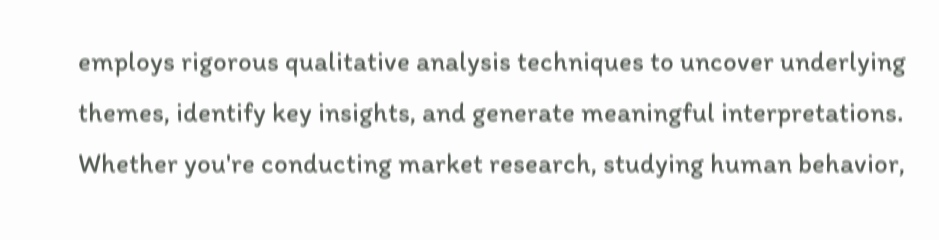employs rigorous qualitative analysis techniques to uncover underlying themes, identify key insights, and generate meaningful interpretations. Whether you're conducting market research, studying human behavior,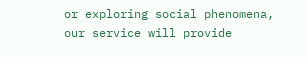or exploring social phenomena, our service will provide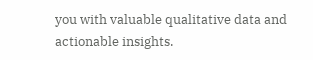you with valuable qualitative data and actionable insights.